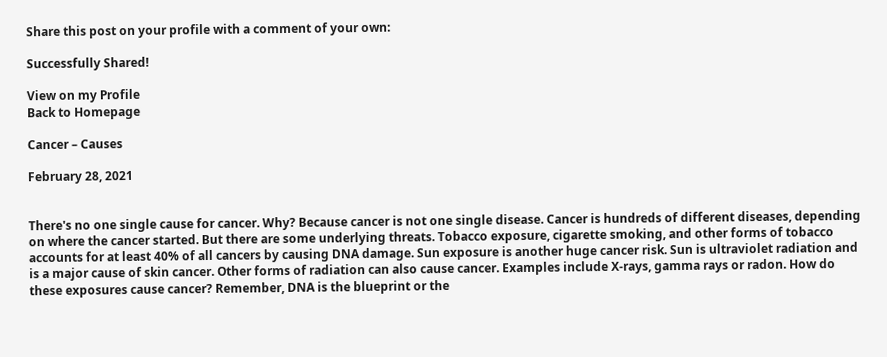Share this post on your profile with a comment of your own:

Successfully Shared!

View on my Profile
Back to Homepage

Cancer – Causes

February 28, 2021


There's no one single cause for cancer. Why? Because cancer is not one single disease. Cancer is hundreds of different diseases, depending on where the cancer started. But there are some underlying threats. Tobacco exposure, cigarette smoking, and other forms of tobacco accounts for at least 40% of all cancers by causing DNA damage. Sun exposure is another huge cancer risk. Sun is ultraviolet radiation and is a major cause of skin cancer. Other forms of radiation can also cause cancer. Examples include X-rays, gamma rays or radon. How do these exposures cause cancer? Remember, DNA is the blueprint or the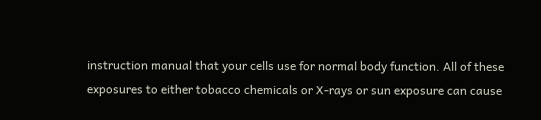instruction manual that your cells use for normal body function. All of these exposures to either tobacco chemicals or X-rays or sun exposure can cause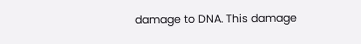damage to DNA. This damage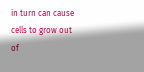in turn can cause cells to grow out of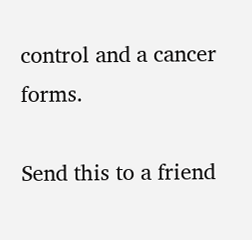control and a cancer forms.

Send this to a friend